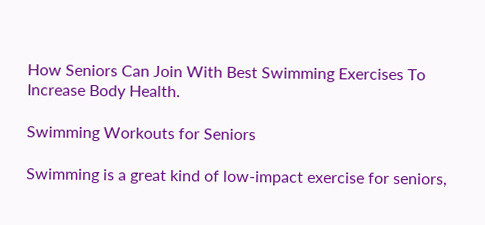How Seniors Can Join With Best Swimming Exercises To Increase Body Health.

Swimming Workouts for Seniors

Swimming is a great kind of low-impact exercise for seniors,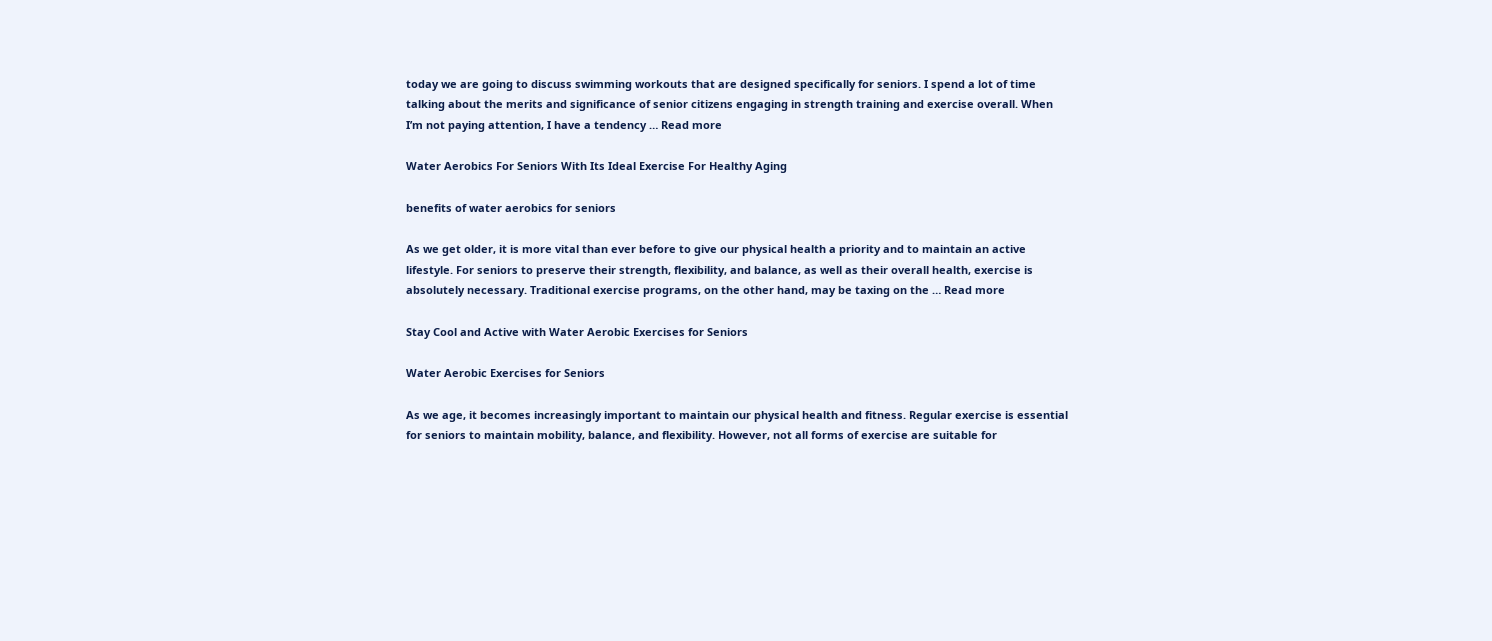today we are going to discuss swimming workouts that are designed specifically for seniors. I spend a lot of time talking about the merits and significance of senior citizens engaging in strength training and exercise overall. When I’m not paying attention, I have a tendency … Read more

Water Aerobics For Seniors With Its Ideal Exercise For Healthy Aging

benefits of water aerobics for seniors

As we get older, it is more vital than ever before to give our physical health a priority and to maintain an active lifestyle. For seniors to preserve their strength, flexibility, and balance, as well as their overall health, exercise is absolutely necessary. Traditional exercise programs, on the other hand, may be taxing on the … Read more

Stay Cool and Active with Water Aerobic Exercises for Seniors

Water Aerobic Exercises for Seniors

As we age, it becomes increasingly important to maintain our physical health and fitness. Regular exercise is essential for seniors to maintain mobility, balance, and flexibility. However, not all forms of exercise are suitable for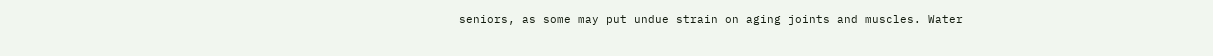seniors, as some may put undue strain on aging joints and muscles. Water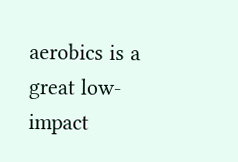aerobics is a great low-impact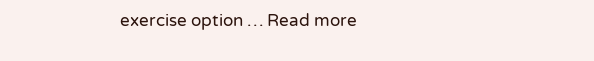exercise option … Read more